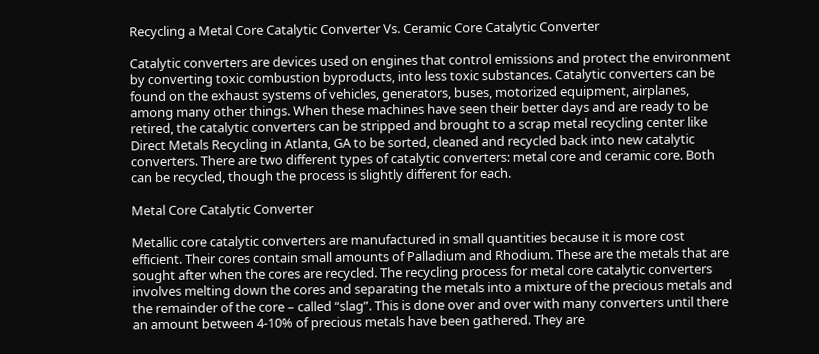Recycling a Metal Core Catalytic Converter Vs. Ceramic Core Catalytic Converter

Catalytic converters are devices used on engines that control emissions and protect the environment by converting toxic combustion byproducts, into less toxic substances. Catalytic converters can be found on the exhaust systems of vehicles, generators, buses, motorized equipment, airplanes, among many other things. When these machines have seen their better days and are ready to be retired, the catalytic converters can be stripped and brought to a scrap metal recycling center like Direct Metals Recycling in Atlanta, GA to be sorted, cleaned and recycled back into new catalytic converters. There are two different types of catalytic converters: metal core and ceramic core. Both can be recycled, though the process is slightly different for each.

Metal Core Catalytic Converter

Metallic core catalytic converters are manufactured in small quantities because it is more cost efficient. Their cores contain small amounts of Palladium and Rhodium. These are the metals that are sought after when the cores are recycled. The recycling process for metal core catalytic converters involves melting down the cores and separating the metals into a mixture of the precious metals and the remainder of the core – called “slag”. This is done over and over with many converters until there an amount between 4-10% of precious metals have been gathered. They are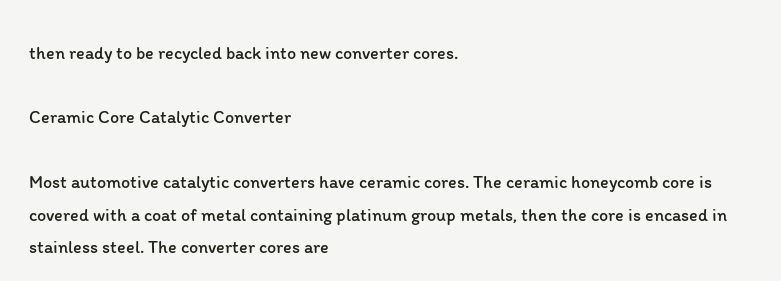then ready to be recycled back into new converter cores.

Ceramic Core Catalytic Converter

Most automotive catalytic converters have ceramic cores. The ceramic honeycomb core is covered with a coat of metal containing platinum group metals, then the core is encased in stainless steel. The converter cores are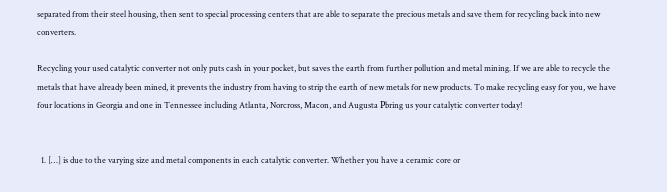separated from their steel housing, then sent to special processing centers that are able to separate the precious metals and save them for recycling back into new converters.

Recycling your used catalytic converter not only puts cash in your pocket, but saves the earth from further pollution and metal mining. If we are able to recycle the metals that have already been mined, it prevents the industry from having to strip the earth of new metals for new products. To make recycling easy for you, we have four locations in Georgia and one in Tennessee including Atlanta, Norcross, Macon, and Augusta Рbring us your catalytic converter today!


  1. […] is due to the varying size and metal components in each catalytic converter. Whether you have a ceramic core or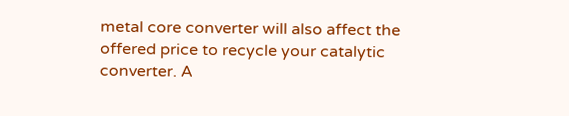metal core converter will also affect the offered price to recycle your catalytic converter. A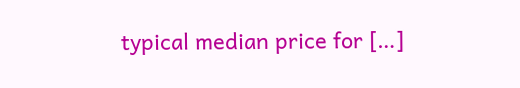typical median price for […]